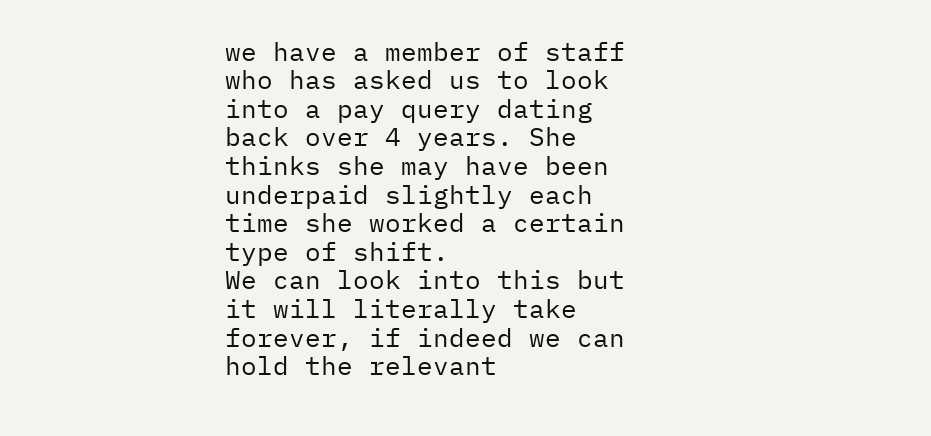we have a member of staff who has asked us to look into a pay query dating back over 4 years. She thinks she may have been underpaid slightly each time she worked a certain type of shift.
We can look into this but it will literally take forever, if indeed we can hold the relevant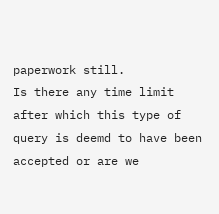paperwork still.
Is there any time limit after which this type of query is deemd to have been accepted or are we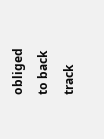obliged to back track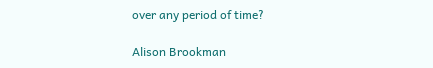over any period of time?

Alison Brookman